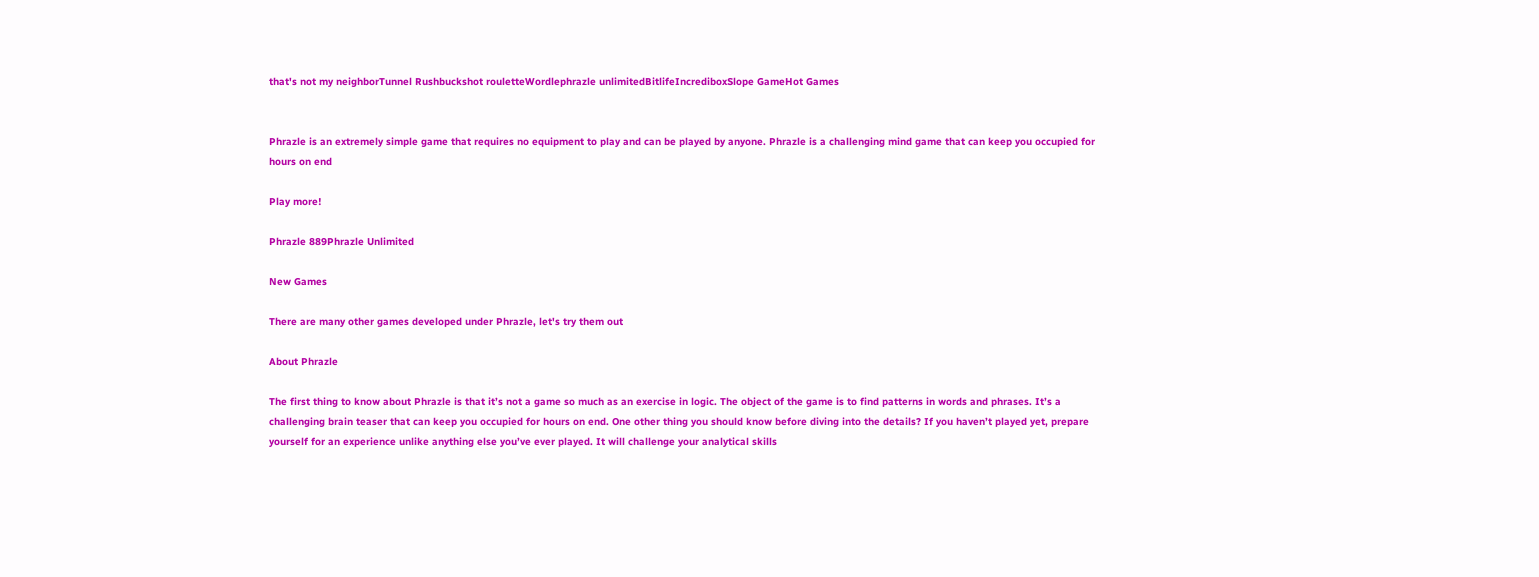that's not my neighborTunnel Rushbuckshot rouletteWordlephrazle unlimitedBitlifeIncrediboxSlope GameHot Games


Phrazle is an extremely simple game that requires no equipment to play and can be played by anyone. Phrazle is a challenging mind game that can keep you occupied for hours on end

Play more!

Phrazle 889Phrazle Unlimited

New Games

There are many other games developed under Phrazle, let's try them out

About Phrazle

The first thing to know about Phrazle is that it’s not a game so much as an exercise in logic. The object of the game is to find patterns in words and phrases. It’s a challenging brain teaser that can keep you occupied for hours on end. One other thing you should know before diving into the details? If you haven’t played yet, prepare yourself for an experience unlike anything else you’ve ever played. It will challenge your analytical skills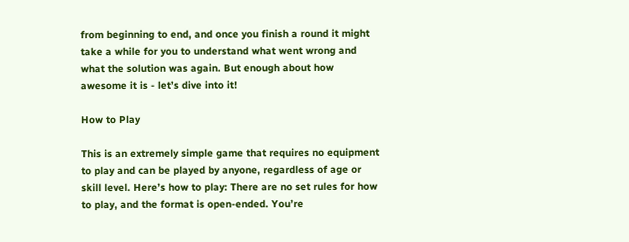from beginning to end, and once you finish a round it might take a while for you to understand what went wrong and what the solution was again. But enough about how awesome it is - let’s dive into it!

How to Play

This is an extremely simple game that requires no equipment to play and can be played by anyone, regardless of age or skill level. Here’s how to play: There are no set rules for how to play, and the format is open-ended. You’re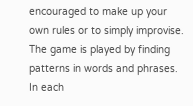encouraged to make up your own rules or to simply improvise. The game is played by finding patterns in words and phrases. In each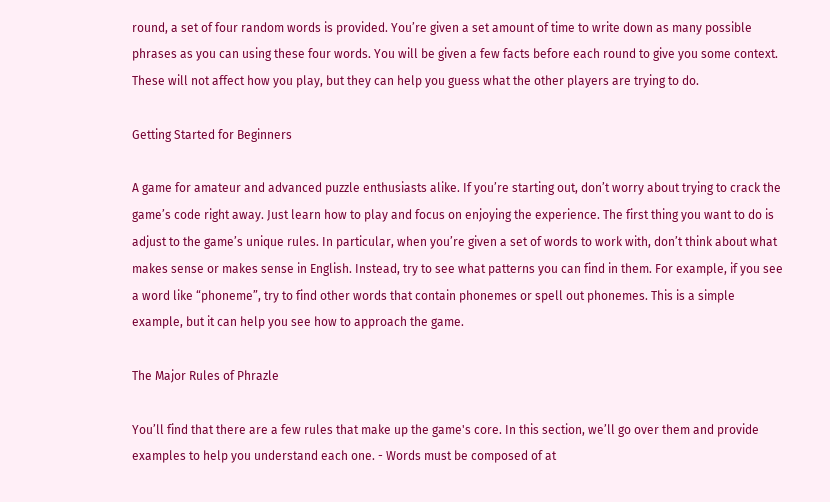round, a set of four random words is provided. You’re given a set amount of time to write down as many possible phrases as you can using these four words. You will be given a few facts before each round to give you some context. These will not affect how you play, but they can help you guess what the other players are trying to do.

Getting Started for Beginners

A game for amateur and advanced puzzle enthusiasts alike. If you’re starting out, don’t worry about trying to crack the game’s code right away. Just learn how to play and focus on enjoying the experience. The first thing you want to do is adjust to the game’s unique rules. In particular, when you’re given a set of words to work with, don’t think about what makes sense or makes sense in English. Instead, try to see what patterns you can find in them. For example, if you see a word like “phoneme”, try to find other words that contain phonemes or spell out phonemes. This is a simple example, but it can help you see how to approach the game.

The Major Rules of Phrazle

You’ll find that there are a few rules that make up the game's core. In this section, we’ll go over them and provide examples to help you understand each one. - Words must be composed of at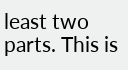least two parts. This is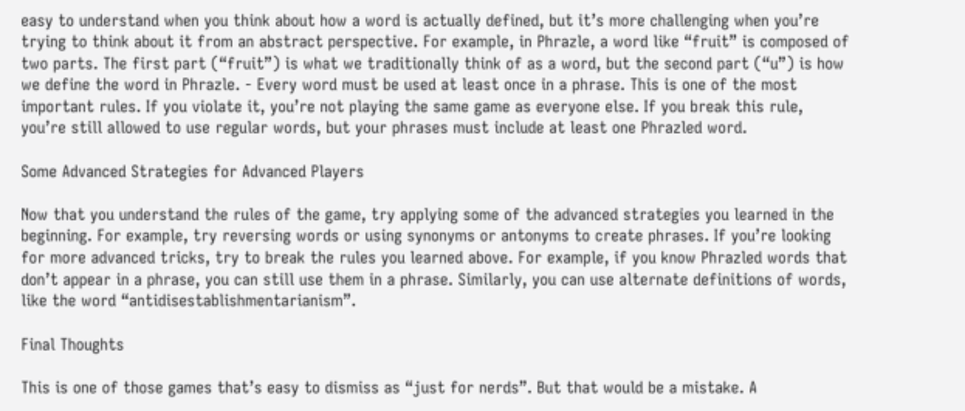easy to understand when you think about how a word is actually defined, but it’s more challenging when you’re trying to think about it from an abstract perspective. For example, in Phrazle, a word like “fruit” is composed of two parts. The first part (“fruit”) is what we traditionally think of as a word, but the second part (“u”) is how we define the word in Phrazle. - Every word must be used at least once in a phrase. This is one of the most important rules. If you violate it, you’re not playing the same game as everyone else. If you break this rule, you’re still allowed to use regular words, but your phrases must include at least one Phrazled word.

Some Advanced Strategies for Advanced Players

Now that you understand the rules of the game, try applying some of the advanced strategies you learned in the beginning. For example, try reversing words or using synonyms or antonyms to create phrases. If you’re looking for more advanced tricks, try to break the rules you learned above. For example, if you know Phrazled words that don’t appear in a phrase, you can still use them in a phrase. Similarly, you can use alternate definitions of words, like the word “antidisestablishmentarianism”.

Final Thoughts

This is one of those games that’s easy to dismiss as “just for nerds”. But that would be a mistake. A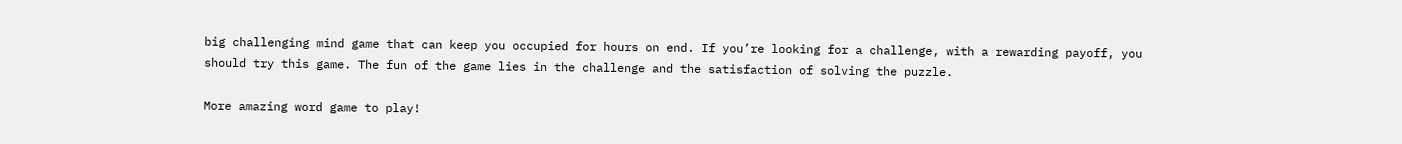big challenging mind game that can keep you occupied for hours on end. If you’re looking for a challenge, with a rewarding payoff, you should try this game. The fun of the game lies in the challenge and the satisfaction of solving the puzzle.

More amazing word game to play!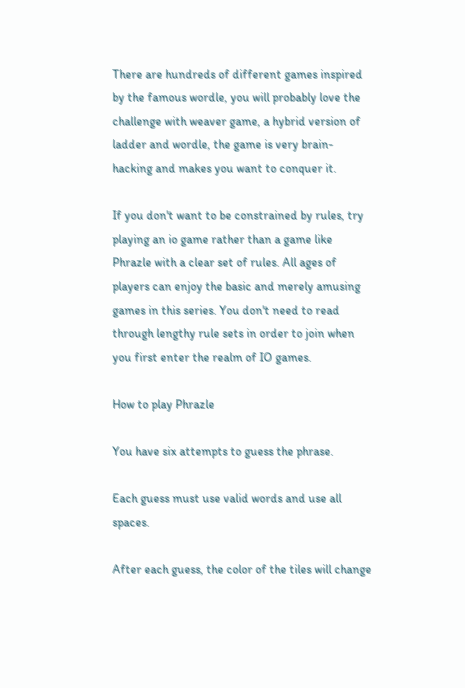There are hundreds of different games inspired by the famous wordle, you will probably love the challenge with weaver game, a hybrid version of ladder and wordle, the game is very brain-hacking and makes you want to conquer it.

If you don't want to be constrained by rules, try playing an io game rather than a game like Phrazle with a clear set of rules. All ages of players can enjoy the basic and merely amusing games in this series. You don't need to read through lengthy rule sets in order to join when you first enter the realm of IO games.

How to play Phrazle

You have six attempts to guess the phrase.

Each guess must use valid words and use all spaces.

After each guess, the color of the tiles will change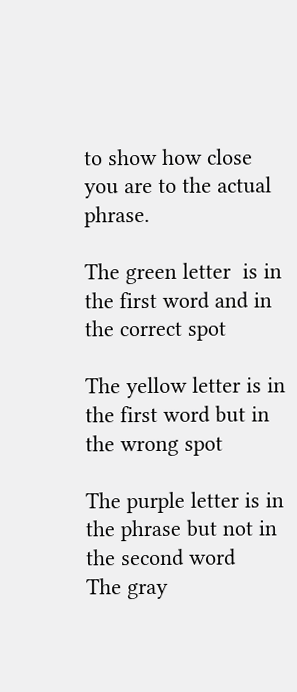to show how close you are to the actual phrase.

The green letter  is in the first word and in the correct spot

The yellow letter is in the first word but in the wrong spot

The purple letter is in the phrase but not in the second word
The gray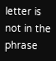letter is not in the phrase